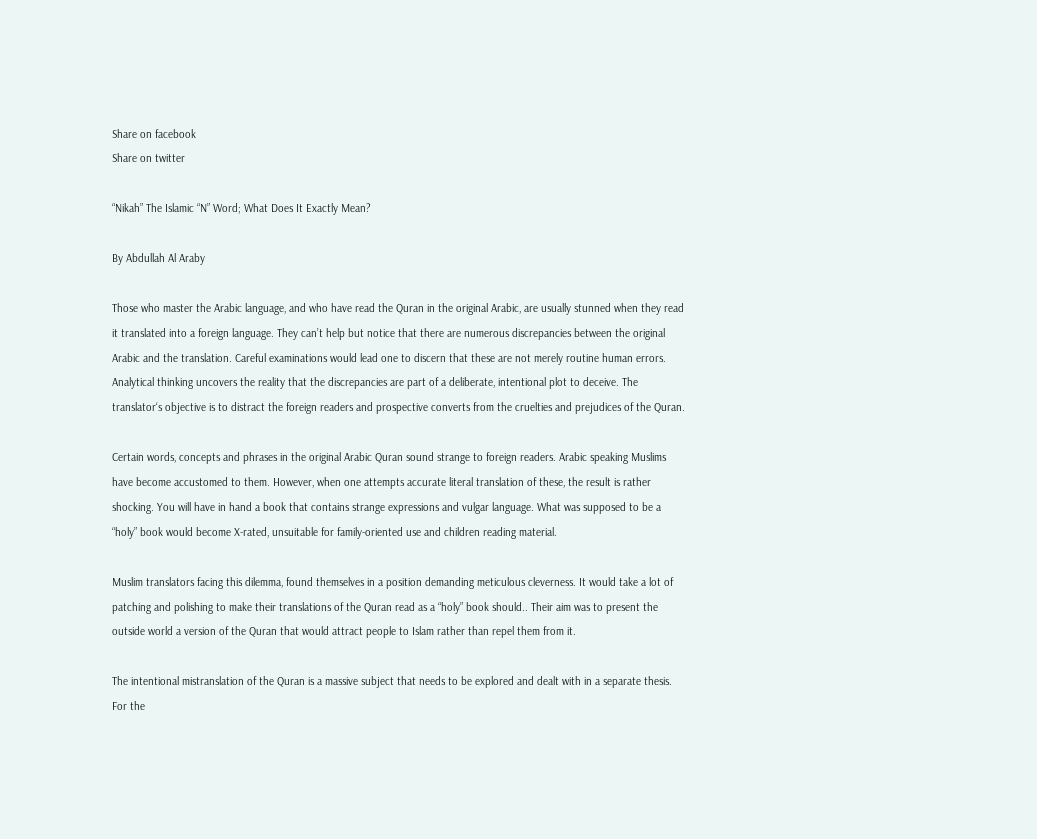Share on facebook
Share on twitter

“Nikah” The Islamic “N” Word; What Does It Exactly Mean?

By Abdullah Al Araby

Those who master the Arabic language, and who have read the Quran in the original Arabic, are usually stunned when they read it translated into a foreign language. They can’t help but notice that there are numerous discrepancies between the original Arabic and the translation. Careful examinations would lead one to discern that these are not merely routine human errors. Analytical thinking uncovers the reality that the discrepancies are part of a deliberate, intentional plot to deceive. The translator‘s objective is to distract the foreign readers and prospective converts from the cruelties and prejudices of the Quran.

Certain words, concepts and phrases in the original Arabic Quran sound strange to foreign readers. Arabic speaking Muslims have become accustomed to them. However, when one attempts accurate literal translation of these, the result is rather shocking. You will have in hand a book that contains strange expressions and vulgar language. What was supposed to be a “holy” book would become X-rated, unsuitable for family-oriented use and children reading material.

Muslim translators facing this dilemma, found themselves in a position demanding meticulous cleverness. It would take a lot of patching and polishing to make their translations of the Quran read as a “holy” book should.. Their aim was to present the outside world a version of the Quran that would attract people to Islam rather than repel them from it.

The intentional mistranslation of the Quran is a massive subject that needs to be explored and dealt with in a separate thesis. For the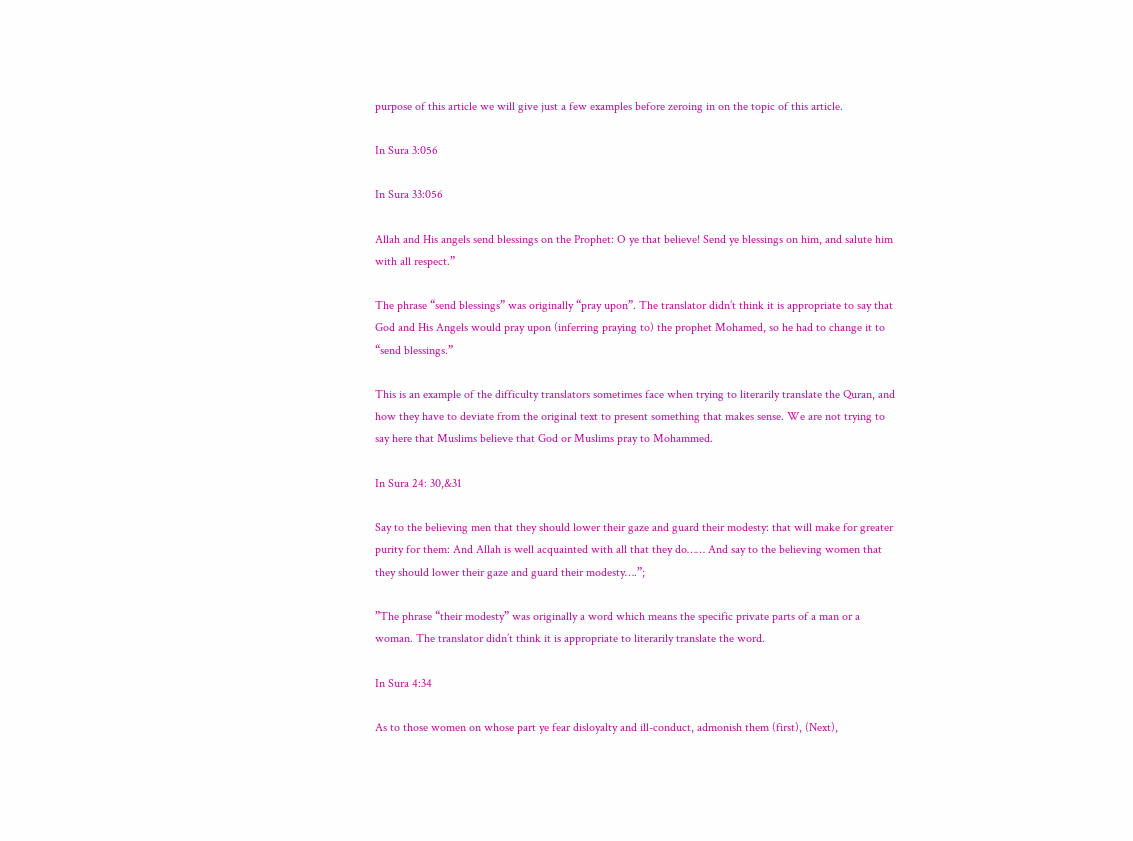purpose of this article we will give just a few examples before zeroing in on the topic of this article.

In Sura 3:056

In Sura 33:056

Allah and His angels send blessings on the Prophet: O ye that believe! Send ye blessings on him, and salute him with all respect.”

The phrase “send blessings” was originally “pray upon”. The translator didn’t think it is appropriate to say that God and His Angels would pray upon (inferring praying to) the prophet Mohamed, so he had to change it to “send blessings.”

This is an example of the difficulty translators sometimes face when trying to literarily translate the Quran, and how they have to deviate from the original text to present something that makes sense. We are not trying to say here that Muslims believe that God or Muslims pray to Mohammed.

In Sura 24: 30,&31

Say to the believing men that they should lower their gaze and guard their modesty: that will make for greater purity for them: And Allah is well acquainted with all that they do…… And say to the believing women that they should lower their gaze and guard their modesty….”;

”The phrase “their modesty” was originally a word which means the specific private parts of a man or a woman. The translator didn’t think it is appropriate to literarily translate the word.

In Sura 4:34

As to those women on whose part ye fear disloyalty and ill-conduct, admonish them (first), (Next),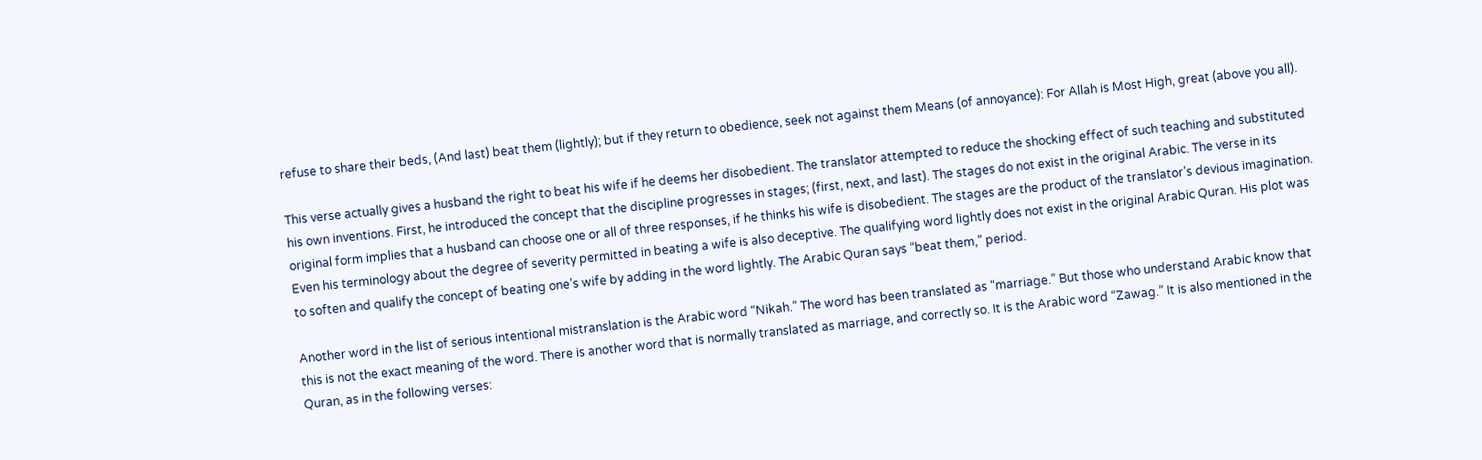refuse to share their beds, (And last) beat them (lightly); but if they return to obedience, seek not against them Means (of annoyance): For Allah is Most High, great (above you all).

This verse actually gives a husband the right to beat his wife if he deems her disobedient. The translator attempted to reduce the shocking effect of such teaching and substituted his own inventions. First, he introduced the concept that the discipline progresses in stages; (first, next, and last). The stages do not exist in the original Arabic. The verse in its original form implies that a husband can choose one or all of three responses, if he thinks his wife is disobedient. The stages are the product of the translator’s devious imagination. Even his terminology about the degree of severity permitted in beating a wife is also deceptive. The qualifying word lightly does not exist in the original Arabic Quran. His plot was to soften and qualify the concept of beating one’s wife by adding in the word lightly. The Arabic Quran says “beat them,” period.

Another word in the list of serious intentional mistranslation is the Arabic word “Nikah.” The word has been translated as “marriage.” But those who understand Arabic know that this is not the exact meaning of the word. There is another word that is normally translated as marriage, and correctly so. It is the Arabic word “Zawag.” It is also mentioned in the Quran, as in the following verses: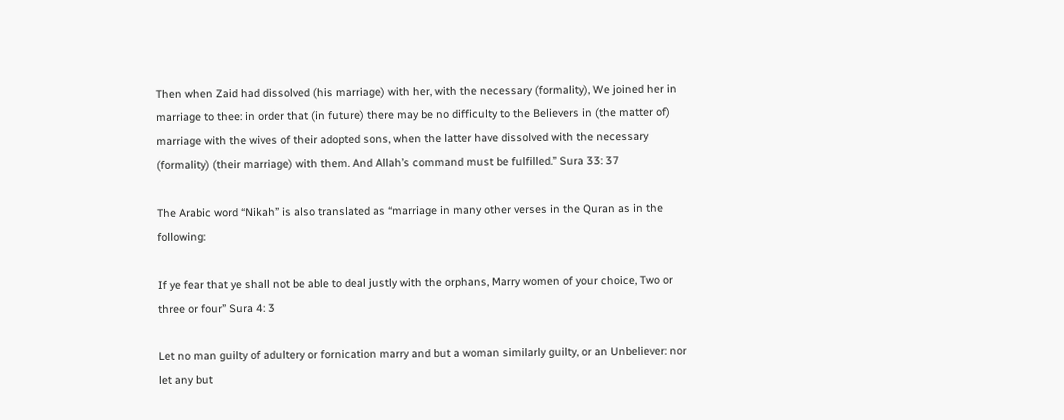Then when Zaid had dissolved (his marriage) with her, with the necessary (formality), We joined her in marriage to thee: in order that (in future) there may be no difficulty to the Believers in (the matter of) marriage with the wives of their adopted sons, when the latter have dissolved with the necessary (formality) (their marriage) with them. And Allah’s command must be fulfilled.” Sura 33: 37

The Arabic word “Nikah” is also translated as “marriage in many other verses in the Quran as in the following:

If ye fear that ye shall not be able to deal justly with the orphans, Marry women of your choice, Two or three or four” Sura 4: 3

Let no man guilty of adultery or fornication marry and but a woman similarly guilty, or an Unbeliever: nor let any but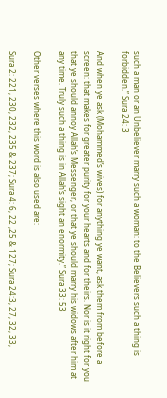such a man or an Unbeliever marry such a woman: to the Believers such a thing is forbidden.” Sura 24: 3

And when ye ask (Mohammed’s wives) for anything ye want, ask them from before a screen: that makes for greater purity for your hearts and for theirs. Nor is it right for you that ye should annoy Allah’s Messenger, or that ye should marry his widows after him at any time. Truly such a thing is in Allah’s sight an enormity.” Sura 33: 53

Other verses where this word is also used are:

Sura 2: 221, 230, 232, 235 & 237; Sura 4: 6, 22 ,25 & 127; Sura 24:3, 27, 32, 33,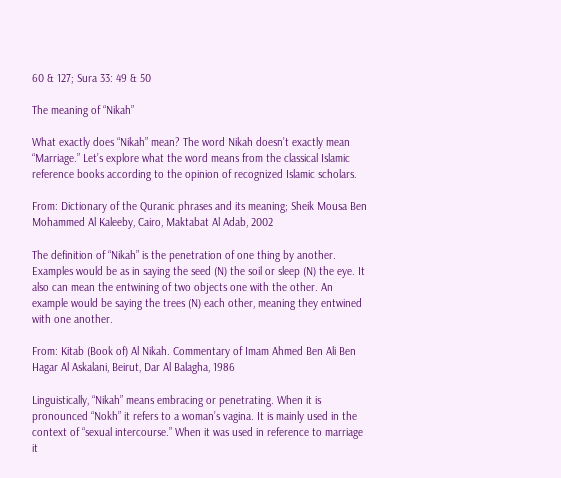60 & 127; Sura 33: 49 & 50

The meaning of “Nikah”

What exactly does “Nikah” mean? The word Nikah doesn’t exactly mean “Marriage.” Let’s explore what the word means from the classical Islamic reference books according to the opinion of recognized Islamic scholars.

From: Dictionary of the Quranic phrases and its meaning; Sheik Mousa Ben Mohammed Al Kaleeby, Cairo, Maktabat Al Adab, 2002

The definition of “Nikah” is the penetration of one thing by another. Examples would be as in saying the seed (N) the soil or sleep (N) the eye. It also can mean the entwining of two objects one with the other. An example would be saying the trees (N) each other, meaning they entwined with one another.

From: Kitab (Book of) Al Nikah. Commentary of Imam Ahmed Ben Ali Ben Hagar Al Askalani, Beirut, Dar Al Balagha, 1986

Linguistically, “Nikah” means embracing or penetrating. When it is pronounced “Nokh” it refers to a woman’s vagina. It is mainly used in the context of “sexual intercourse.” When it was used in reference to marriage it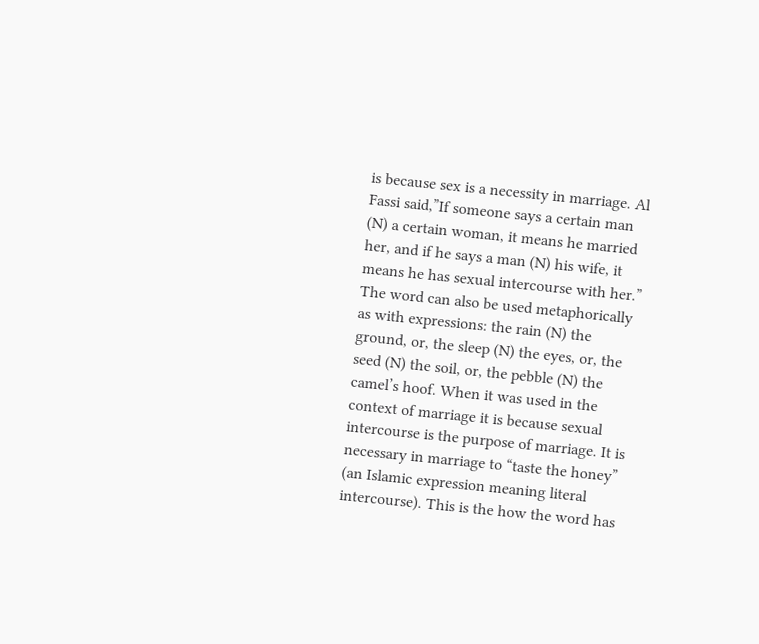is because sex is a necessity in marriage. Al Fassi said,”If someone says a certain man (N) a certain woman, it means he married her, and if he says a man (N) his wife, it means he has sexual intercourse with her.” The word can also be used metaphorically as with expressions: the rain (N) the ground, or, the sleep (N) the eyes, or, the seed (N) the soil, or, the pebble (N) the camel’s hoof. When it was used in the context of marriage it is because sexual intercourse is the purpose of marriage. It is necessary in marriage to “taste the honey” (an Islamic expression meaning literal intercourse). This is the how the word has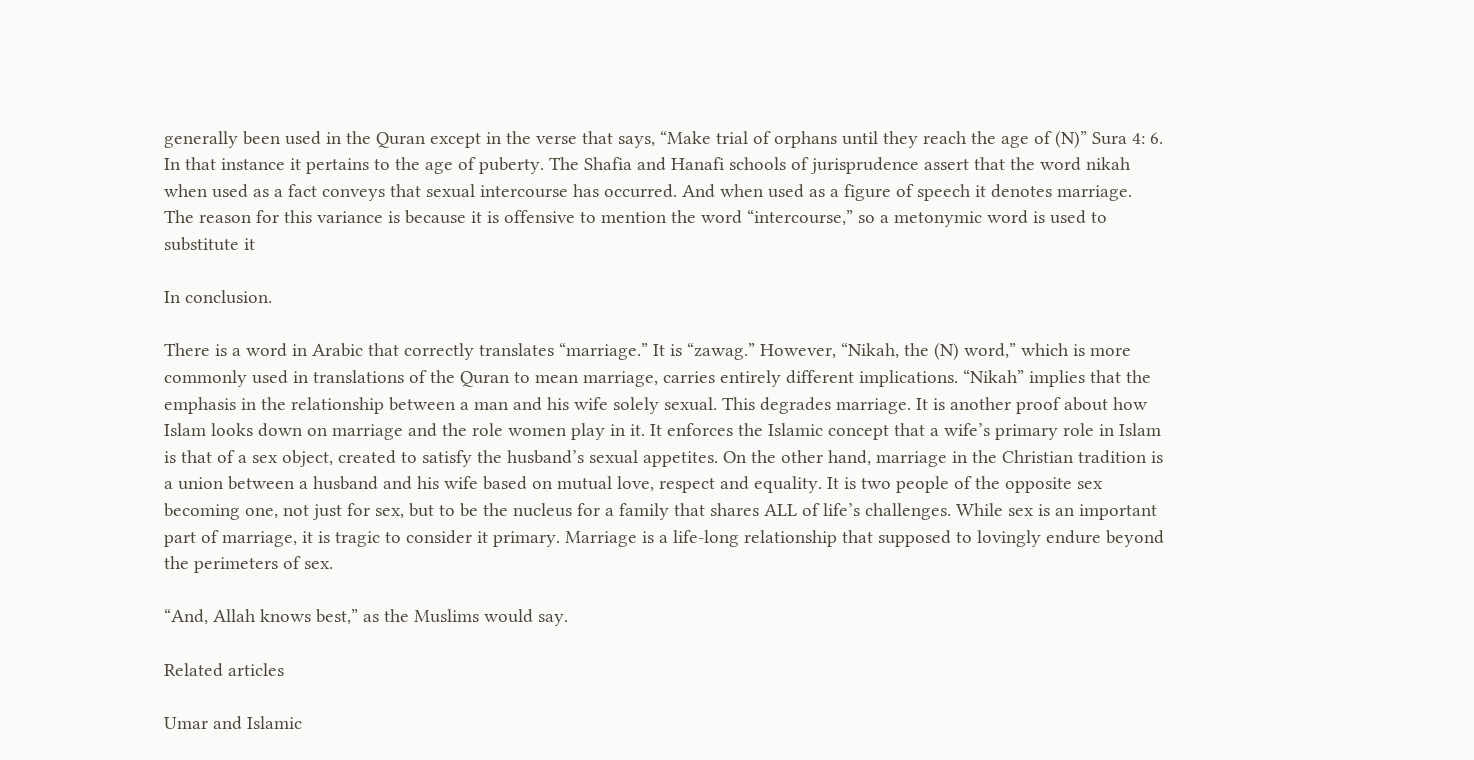generally been used in the Quran except in the verse that says, “Make trial of orphans until they reach the age of (N)” Sura 4: 6. In that instance it pertains to the age of puberty. The Shafia and Hanafi schools of jurisprudence assert that the word nikah when used as a fact conveys that sexual intercourse has occurred. And when used as a figure of speech it denotes marriage. The reason for this variance is because it is offensive to mention the word “intercourse,” so a metonymic word is used to substitute it

In conclusion.

There is a word in Arabic that correctly translates “marriage.” It is “zawag.” However, “Nikah, the (N) word,” which is more commonly used in translations of the Quran to mean marriage, carries entirely different implications. “Nikah” implies that the emphasis in the relationship between a man and his wife solely sexual. This degrades marriage. It is another proof about how Islam looks down on marriage and the role women play in it. It enforces the Islamic concept that a wife’s primary role in Islam is that of a sex object, created to satisfy the husband’s sexual appetites. On the other hand, marriage in the Christian tradition is a union between a husband and his wife based on mutual love, respect and equality. It is two people of the opposite sex becoming one, not just for sex, but to be the nucleus for a family that shares ALL of life’s challenges. While sex is an important part of marriage, it is tragic to consider it primary. Marriage is a life-long relationship that supposed to lovingly endure beyond the perimeters of sex.

“And, Allah knows best,” as the Muslims would say.

Related articles

Umar and Islamic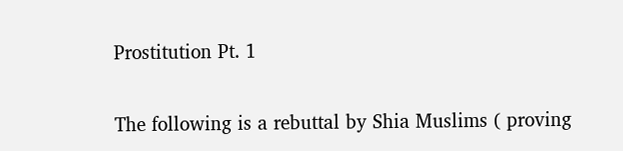Prostitution Pt. 1

The following is a rebuttal by Shia Muslims ( proving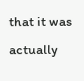that it was actually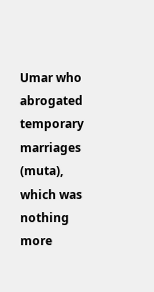Umar who abrogated temporary marriages (muta), which was nothing more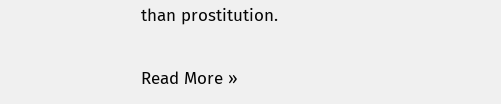than prostitution.

Read More »